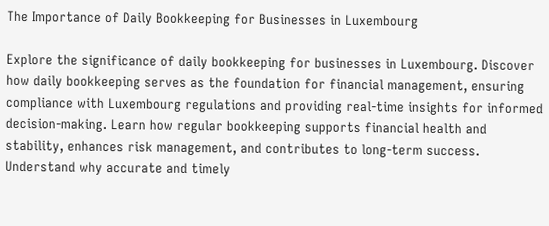The Importance of Daily Bookkeeping for Businesses in Luxembourg

Explore the significance of daily bookkeeping for businesses in Luxembourg. Discover how daily bookkeeping serves as the foundation for financial management, ensuring compliance with Luxembourg regulations and providing real-time insights for informed decision-making. Learn how regular bookkeeping supports financial health and stability, enhances risk management, and contributes to long-term success. Understand why accurate and timely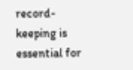record-keeping is essential for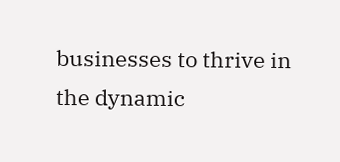businesses to thrive in the dynamic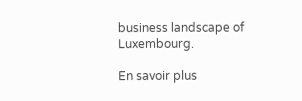business landscape of Luxembourg.

En savoir plus